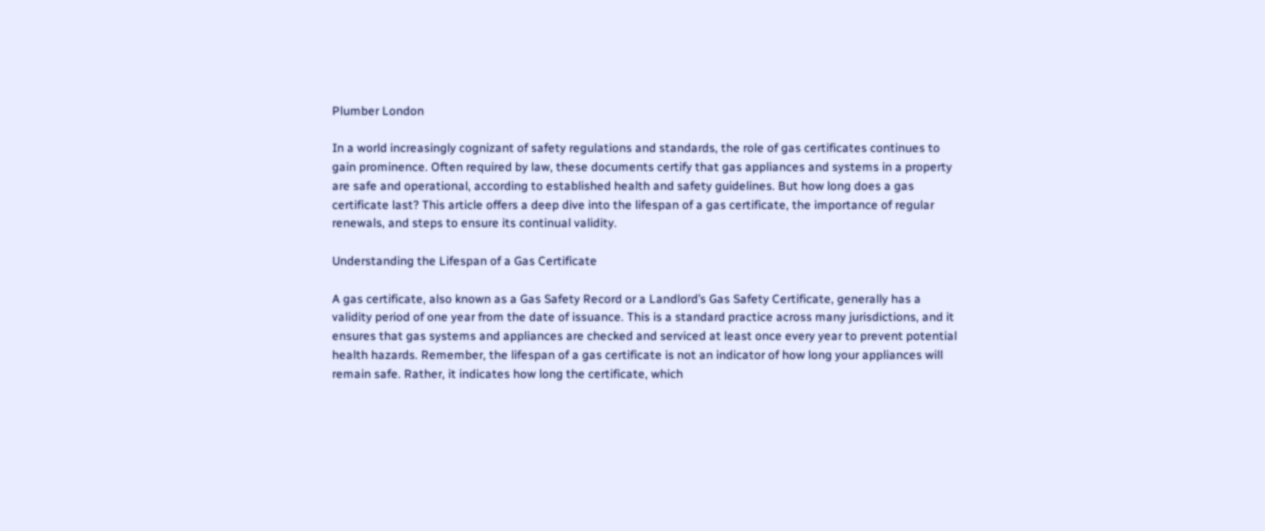Plumber London

In a world increasingly cognizant of safety regulations and standards, the role of gas certificates continues to gain prominence. Often required by law, these documents certify that gas appliances and systems in a property are safe and operational, according to established health and safety guidelines. But how long does a gas certificate last? This article offers a deep dive into the lifespan of a gas certificate, the importance of regular renewals, and steps to ensure its continual validity.

Understanding the Lifespan of a Gas Certificate

A gas certificate, also known as a Gas Safety Record or a Landlord’s Gas Safety Certificate, generally has a validity period of one year from the date of issuance. This is a standard practice across many jurisdictions, and it ensures that gas systems and appliances are checked and serviced at least once every year to prevent potential health hazards. Remember, the lifespan of a gas certificate is not an indicator of how long your appliances will remain safe. Rather, it indicates how long the certificate, which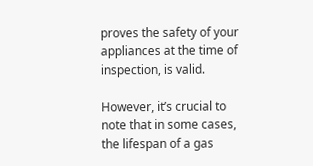proves the safety of your appliances at the time of inspection, is valid.

However, it’s crucial to note that in some cases, the lifespan of a gas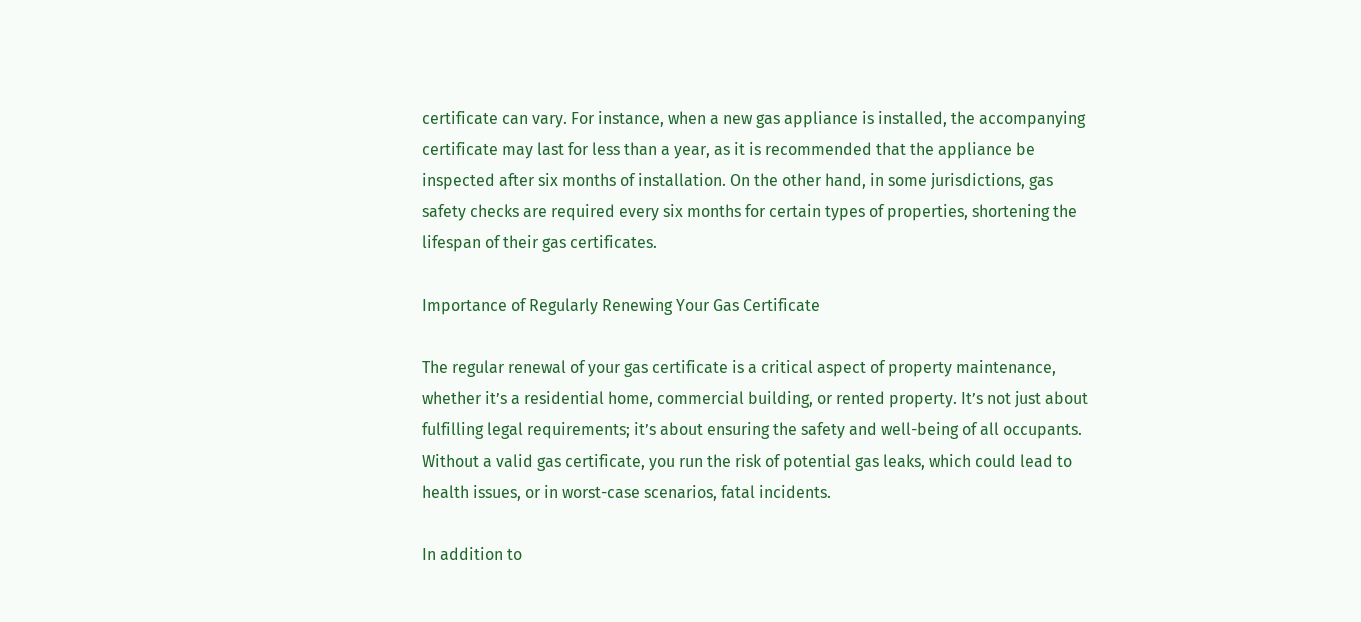certificate can vary. For instance, when a new gas appliance is installed, the accompanying certificate may last for less than a year, as it is recommended that the appliance be inspected after six months of installation. On the other hand, in some jurisdictions, gas safety checks are required every six months for certain types of properties, shortening the lifespan of their gas certificates.

Importance of Regularly Renewing Your Gas Certificate

The regular renewal of your gas certificate is a critical aspect of property maintenance, whether it’s a residential home, commercial building, or rented property. It’s not just about fulfilling legal requirements; it’s about ensuring the safety and well-being of all occupants. Without a valid gas certificate, you run the risk of potential gas leaks, which could lead to health issues, or in worst-case scenarios, fatal incidents.

In addition to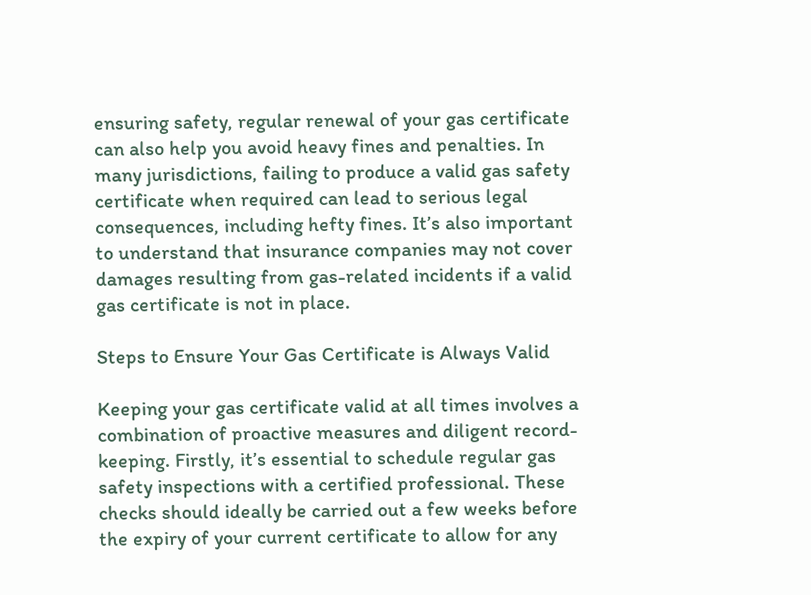ensuring safety, regular renewal of your gas certificate can also help you avoid heavy fines and penalties. In many jurisdictions, failing to produce a valid gas safety certificate when required can lead to serious legal consequences, including hefty fines. It’s also important to understand that insurance companies may not cover damages resulting from gas-related incidents if a valid gas certificate is not in place.

Steps to Ensure Your Gas Certificate is Always Valid

Keeping your gas certificate valid at all times involves a combination of proactive measures and diligent record-keeping. Firstly, it’s essential to schedule regular gas safety inspections with a certified professional. These checks should ideally be carried out a few weeks before the expiry of your current certificate to allow for any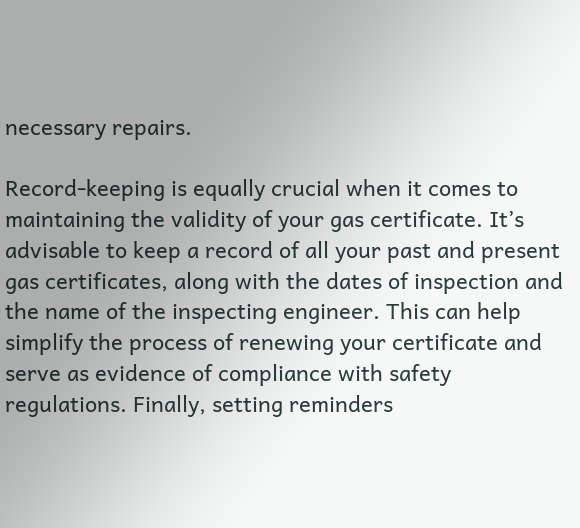necessary repairs.

Record-keeping is equally crucial when it comes to maintaining the validity of your gas certificate. It’s advisable to keep a record of all your past and present gas certificates, along with the dates of inspection and the name of the inspecting engineer. This can help simplify the process of renewing your certificate and serve as evidence of compliance with safety regulations. Finally, setting reminders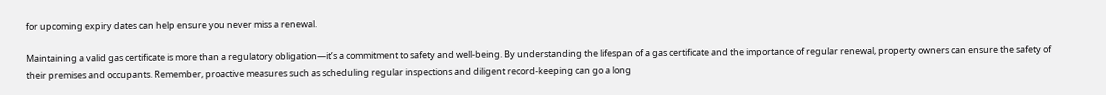for upcoming expiry dates can help ensure you never miss a renewal.

Maintaining a valid gas certificate is more than a regulatory obligation—it’s a commitment to safety and well-being. By understanding the lifespan of a gas certificate and the importance of regular renewal, property owners can ensure the safety of their premises and occupants. Remember, proactive measures such as scheduling regular inspections and diligent record-keeping can go a long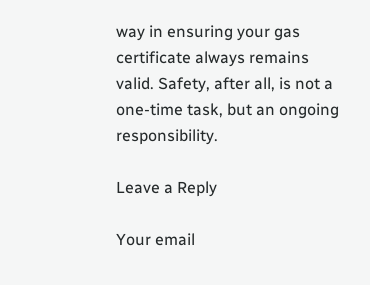way in ensuring your gas certificate always remains valid. Safety, after all, is not a one-time task, but an ongoing responsibility.

Leave a Reply

Your email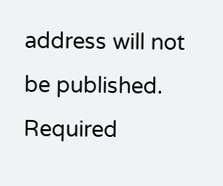address will not be published. Required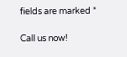fields are marked *

Call us now!